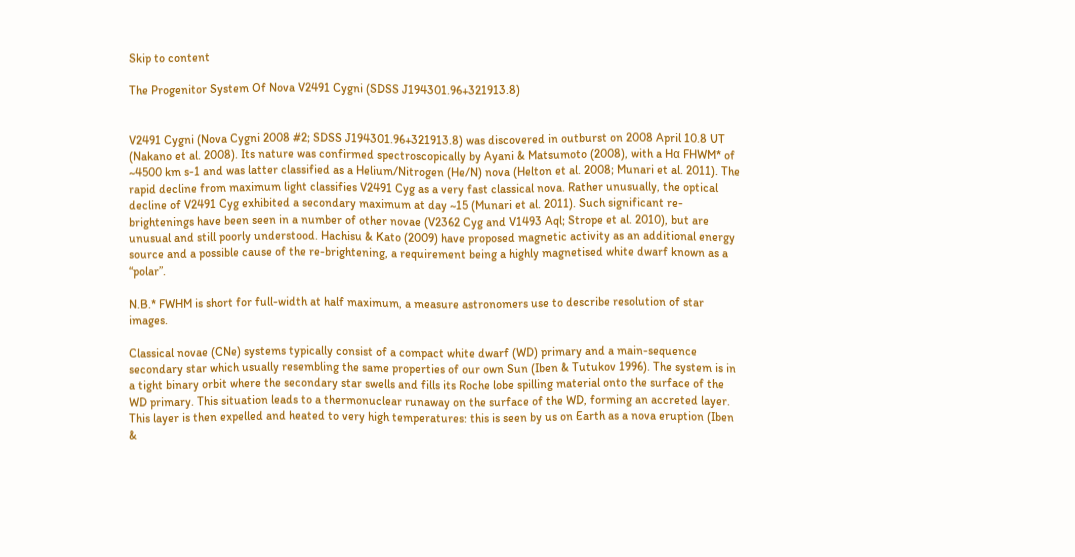Skip to content

The Progenitor System Of Nova V2491 Cygni (SDSS J194301.96+321913.8)


V2491 Cygni (Nova Cygni 2008 #2; SDSS J194301.96+321913.8) was discovered in outburst on 2008 April 10.8 UT (Nakano et al. 2008). Its nature was confirmed spectroscopically by Ayani & Matsumoto (2008), with a Hα FHWM* of ~4500 km s-1 and was latter classified as a Helium/Nitrogen (He/N) nova (Helton et al. 2008; Munari et al. 2011). The rapid decline from maximum light classifies V2491 Cyg as a very fast classical nova. Rather unusually, the optical decline of V2491 Cyg exhibited a secondary maximum at day ~15 (Munari et al. 2011). Such significant re-brightenings have been seen in a number of other novae (V2362 Cyg and V1493 Aql; Strope et al. 2010), but are unusual and still poorly understood. Hachisu & Kato (2009) have proposed magnetic activity as an additional energy source and a possible cause of the re-brightening, a requirement being a highly magnetised white dwarf known as a “polar”.

N.B.* FWHM is short for full-width at half maximum, a measure astronomers use to describe resolution of star images.

Classical novae (CNe) systems typically consist of a compact white dwarf (WD) primary and a main-sequence secondary star which usually resembling the same properties of our own Sun (Iben & Tutukov 1996). The system is in a tight binary orbit where the secondary star swells and fills its Roche lobe spilling material onto the surface of the WD primary. This situation leads to a thermonuclear runaway on the surface of the WD, forming an accreted layer. This layer is then expelled and heated to very high temperatures: this is seen by us on Earth as a nova eruption (Iben &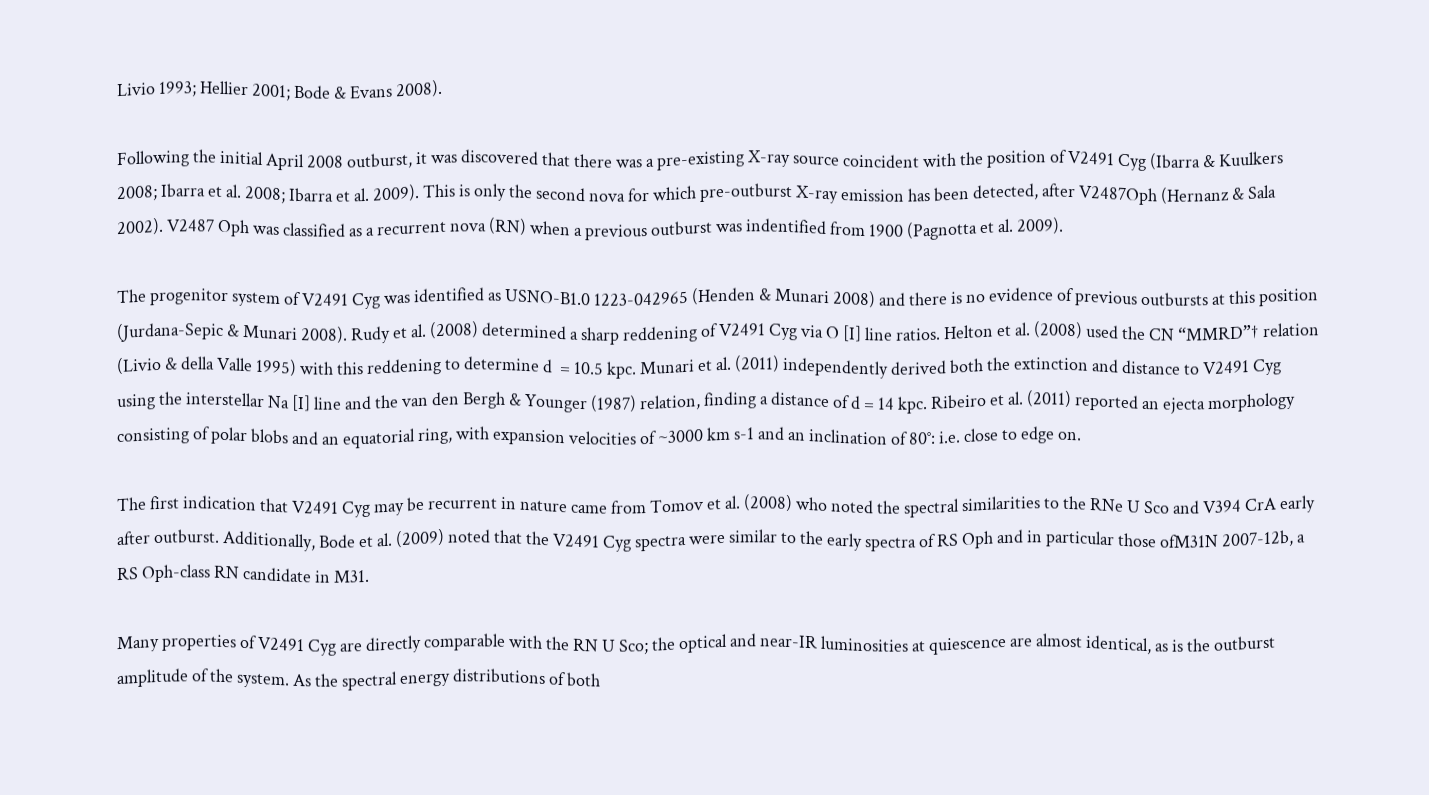Livio 1993; Hellier 2001; Bode & Evans 2008).

Following the initial April 2008 outburst, it was discovered that there was a pre-existing X-ray source coincident with the position of V2491 Cyg (Ibarra & Kuulkers 2008; Ibarra et al. 2008; Ibarra et al. 2009). This is only the second nova for which pre-outburst X-ray emission has been detected, after V2487Oph (Hernanz & Sala 2002). V2487 Oph was classified as a recurrent nova (RN) when a previous outburst was indentified from 1900 (Pagnotta et al. 2009).

The progenitor system of V2491 Cyg was identified as USNO-B1.0 1223-042965 (Henden & Munari 2008) and there is no evidence of previous outbursts at this position (Jurdana-Sepic & Munari 2008). Rudy et al. (2008) determined a sharp reddening of V2491 Cyg via O [I] line ratios. Helton et al. (2008) used the CN “MMRD”† relation (Livio & della Valle 1995) with this reddening to determine d  = 10.5 kpc. Munari et al. (2011) independently derived both the extinction and distance to V2491 Cyg using the interstellar Na [I] line and the van den Bergh & Younger (1987) relation, finding a distance of d = 14 kpc. Ribeiro et al. (2011) reported an ejecta morphology consisting of polar blobs and an equatorial ring, with expansion velocities of ~3000 km s-1 and an inclination of 80°: i.e. close to edge on.

The first indication that V2491 Cyg may be recurrent in nature came from Tomov et al. (2008) who noted the spectral similarities to the RNe U Sco and V394 CrA early after outburst. Additionally, Bode et al. (2009) noted that the V2491 Cyg spectra were similar to the early spectra of RS Oph and in particular those ofM31N 2007-12b, a RS Oph-class RN candidate in M31.

Many properties of V2491 Cyg are directly comparable with the RN U Sco; the optical and near-IR luminosities at quiescence are almost identical, as is the outburst amplitude of the system. As the spectral energy distributions of both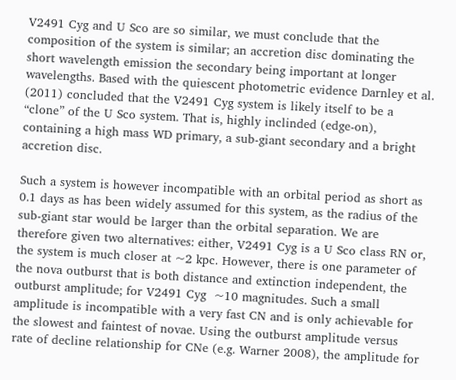V2491 Cyg and U Sco are so similar, we must conclude that the composition of the system is similar; an accretion disc dominating the short wavelength emission the secondary being important at longer wavelengths. Based with the quiescent photometric evidence Darnley et al. (2011) concluded that the V2491 Cyg system is likely itself to be a “clone” of the U Sco system. That is, highly inclinded (edge-on), containing a high mass WD primary, a sub-giant secondary and a bright accretion disc.

Such a system is however incompatible with an orbital period as short as 0.1 days as has been widely assumed for this system, as the radius of the sub-giant star would be larger than the orbital separation. We are therefore given two alternatives: either, V2491 Cyg is a U Sco class RN or, the system is much closer at ~2 kpc. However, there is one parameter of the nova outburst that is both distance and extinction independent, the outburst amplitude; for V2491 Cyg  ~10 magnitudes. Such a small amplitude is incompatible with a very fast CN and is only achievable for the slowest and faintest of novae. Using the outburst amplitude versus rate of decline relationship for CNe (e.g. Warner 2008), the amplitude for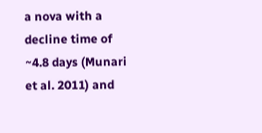a nova with a decline time of ~4.8 days (Munari et al. 2011) and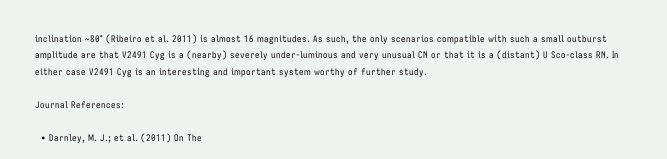inclination ~80° (Ribeiro et al. 2011) is almost 16 magnitudes. As such, the only scenarios compatible with such a small outburst amplitude are that V2491 Cyg is a (nearby) severely under-luminous and very unusual CN or that it is a (distant) U Sco-class RN. In either case V2491 Cyg is an interesting and important system worthy of further study.

Journal References:

  • Darnley, M. J.; et al. (2011) On The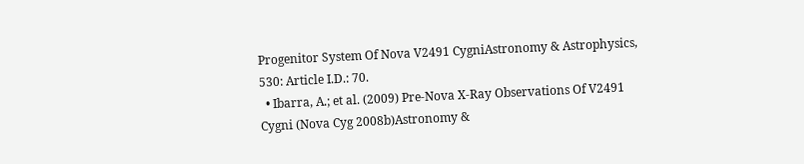Progenitor System Of Nova V2491 CygniAstronomy & Astrophysics, 530: Article I.D.: 70.
  • Ibarra, A.; et al. (2009) Pre-Nova X-Ray Observations Of V2491 Cygni (Nova Cyg 2008b)Astronomy &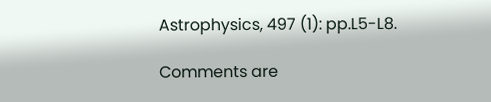Astrophysics, 497 (1): pp.L5-L8.

Comments are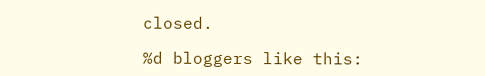closed.

%d bloggers like this: